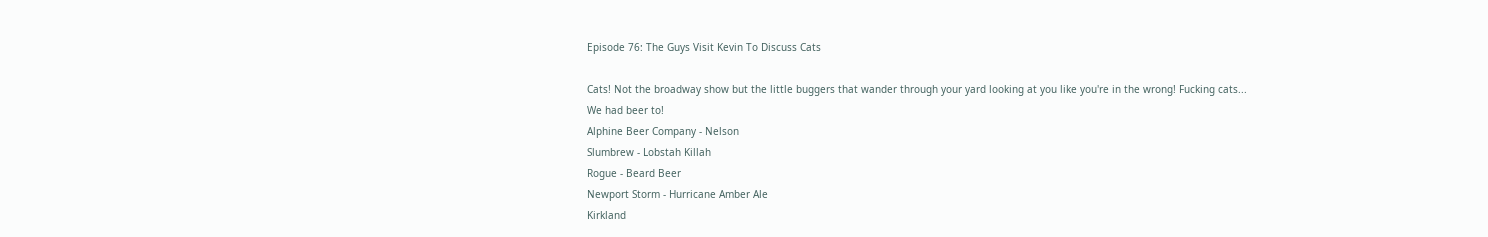Episode 76: The Guys Visit Kevin To Discuss Cats

Cats! Not the broadway show but the little buggers that wander through your yard looking at you like you're in the wrong! Fucking cats...
We had beer to!
Alphine Beer Company - Nelson
Slumbrew - Lobstah Killah
Rogue - Beard Beer
Newport Storm - Hurricane Amber Ale
Kirkland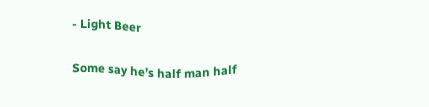- Light Beer

Some say he’s half man half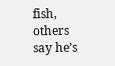fish, others say he’s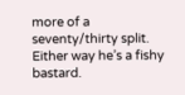more of a seventy/thirty split. Either way he’s a fishy bastard.